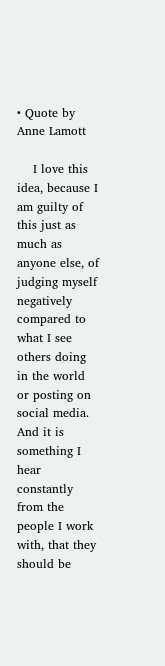• Quote by Anne Lamott

    I love this idea, because I am guilty of this just as much as anyone else, of judging myself negatively compared to what I see others doing in the world or posting on social media. And it is something I hear constantly from the people I work with, that they should be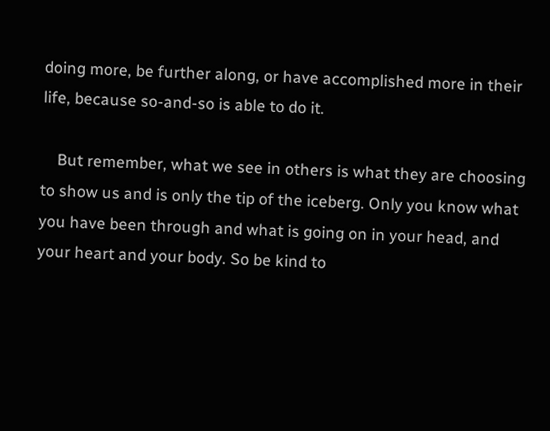doing more, be further along, or have accomplished more in their life, because so-and-so is able to do it.

    But remember, what we see in others is what they are choosing to show us and is only the tip of the iceberg. Only you know what you have been through and what is going on in your head, and your heart and your body. So be kind to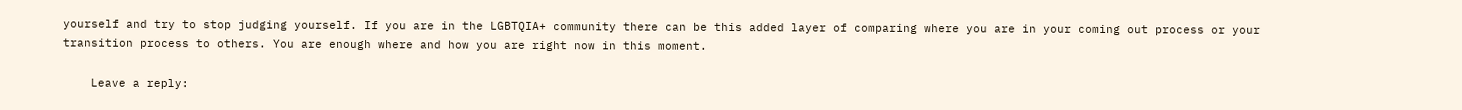yourself and try to stop judging yourself. If you are in the LGBTQIA+ community there can be this added layer of comparing where you are in your coming out process or your transition process to others. You are enough where and how you are right now in this moment.

    Leave a reply: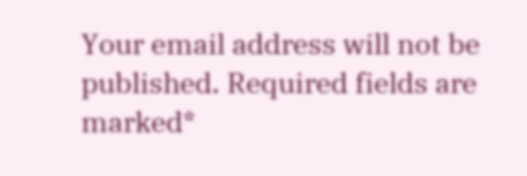Your email address will not be published. Required fields are marked*